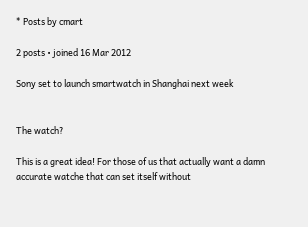* Posts by cmart

2 posts • joined 16 Mar 2012

Sony set to launch smartwatch in Shanghai next week


The watch?

This is a great idea! For those of us that actually want a damn accurate watche that can set itself without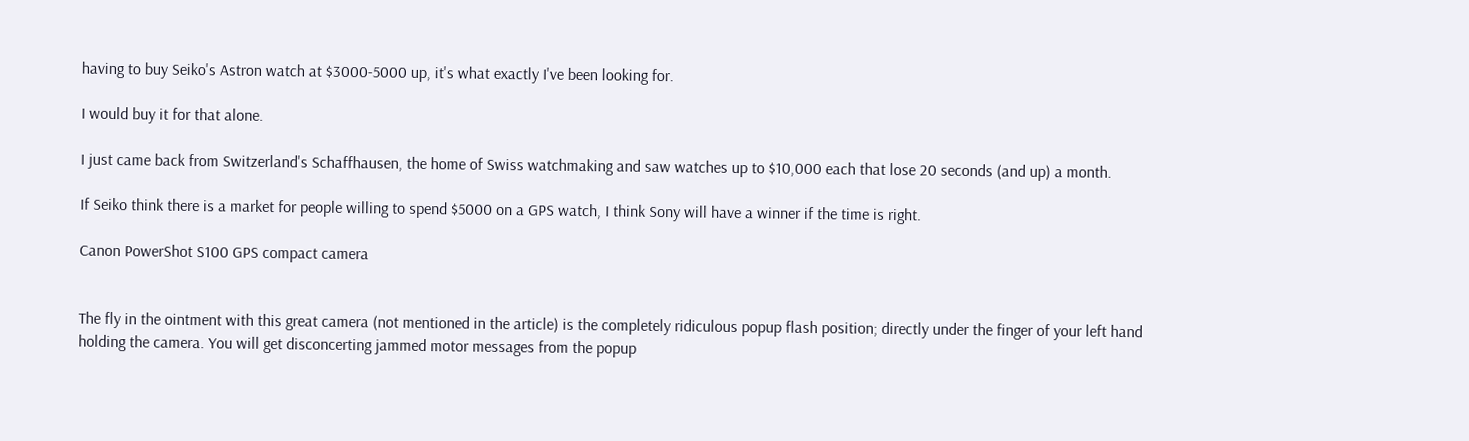having to buy Seiko's Astron watch at $3000-5000 up, it's what exactly I've been looking for.

I would buy it for that alone.

I just came back from Switzerland's Schaffhausen, the home of Swiss watchmaking and saw watches up to $10,000 each that lose 20 seconds (and up) a month.

If Seiko think there is a market for people willing to spend $5000 on a GPS watch, I think Sony will have a winner if the time is right.

Canon PowerShot S100 GPS compact camera


The fly in the ointment with this great camera (not mentioned in the article) is the completely ridiculous popup flash position; directly under the finger of your left hand holding the camera. You will get disconcerting jammed motor messages from the popup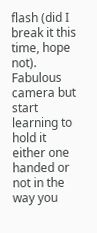flash (did I break it this time, hope not). Fabulous camera but start learning to hold it either one handed or not in the way you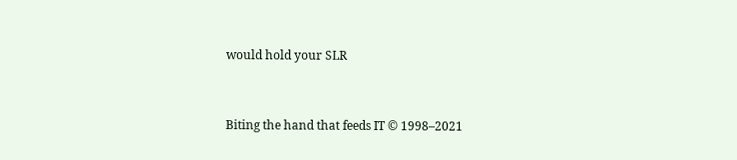would hold your SLR


Biting the hand that feeds IT © 1998–2021